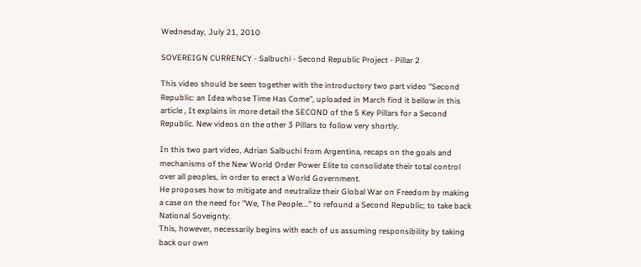Wednesday, July 21, 2010

SOVEREIGN CURRENCY - Salbuchi - Second Republic Project - Pillar 2

This video should be seen together with the introductory two part video "Second Republic: an Idea whose Time Has Come", uploaded in March find it bellow in this article , It explains in more detail the SECOND of the 5 Key Pillars for a Second Republic. New videos on the other 3 Pillars to follow very shortly.

In this two part video, Adrian Salbuchi from Argentina, recaps on the goals and mechanisms of the New World Order Power Elite to consolidate their total control over all peoples, in order to erect a World Government.
He proposes how to mitigate and neutralize their Global War on Freedom by making a case on the need for "We, The People..." to refound a Second Republic; to take back National Soveignty.
This, however, necessarily begins with each of us assuming responsibility by taking back our own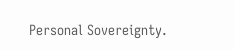Personal Sovereignty.